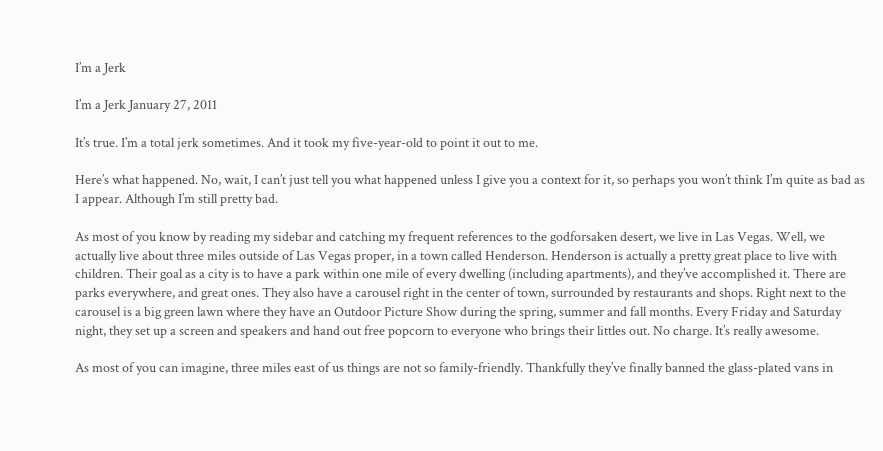I’m a Jerk

I’m a Jerk January 27, 2011

It’s true. I’m a total jerk sometimes. And it took my five-year-old to point it out to me.

Here’s what happened. No, wait, I can’t just tell you what happened unless I give you a context for it, so perhaps you won’t think I’m quite as bad as I appear. Although I’m still pretty bad.

As most of you know by reading my sidebar and catching my frequent references to the godforsaken desert, we live in Las Vegas. Well, we actually live about three miles outside of Las Vegas proper, in a town called Henderson. Henderson is actually a pretty great place to live with children. Their goal as a city is to have a park within one mile of every dwelling (including apartments), and they’ve accomplished it. There are parks everywhere, and great ones. They also have a carousel right in the center of town, surrounded by restaurants and shops. Right next to the carousel is a big green lawn where they have an Outdoor Picture Show during the spring, summer and fall months. Every Friday and Saturday night, they set up a screen and speakers and hand out free popcorn to everyone who brings their littles out. No charge. It’s really awesome.

As most of you can imagine, three miles east of us things are not so family-friendly. Thankfully they’ve finally banned the glass-plated vans in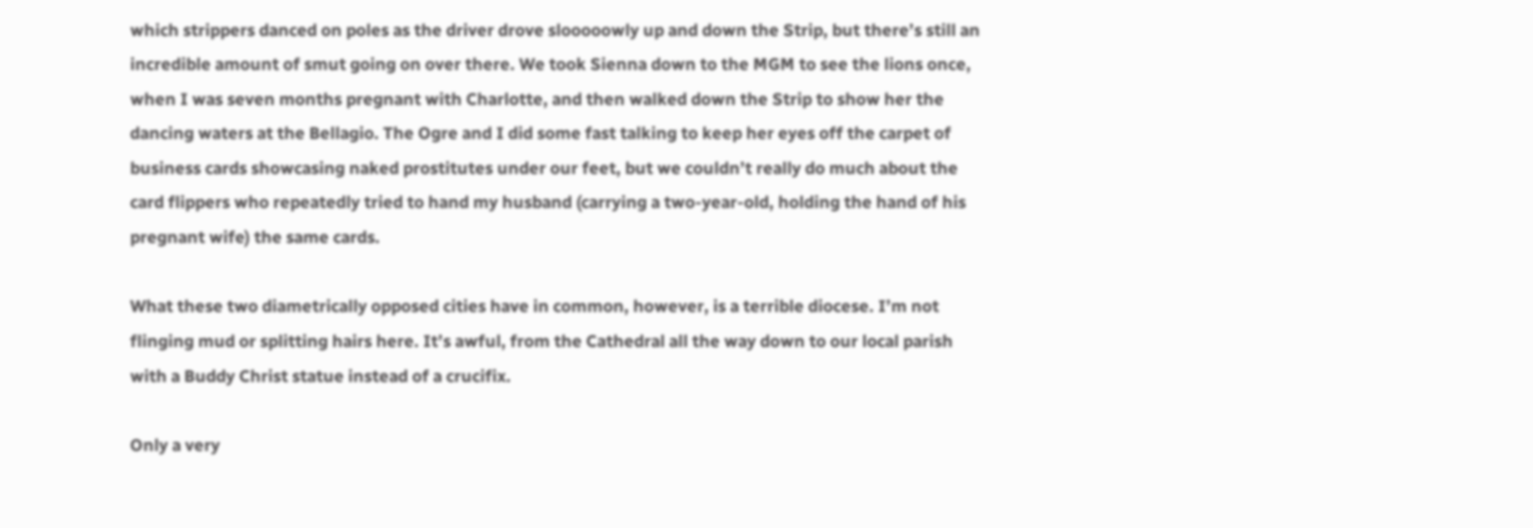which strippers danced on poles as the driver drove slooooowly up and down the Strip, but there’s still an incredible amount of smut going on over there. We took Sienna down to the MGM to see the lions once, when I was seven months pregnant with Charlotte, and then walked down the Strip to show her the dancing waters at the Bellagio. The Ogre and I did some fast talking to keep her eyes off the carpet of business cards showcasing naked prostitutes under our feet, but we couldn’t really do much about the card flippers who repeatedly tried to hand my husband (carrying a two-year-old, holding the hand of his pregnant wife) the same cards.

What these two diametrically opposed cities have in common, however, is a terrible diocese. I’m not flinging mud or splitting hairs here. It’s awful, from the Cathedral all the way down to our local parish with a Buddy Christ statue instead of a crucifix.

Only a very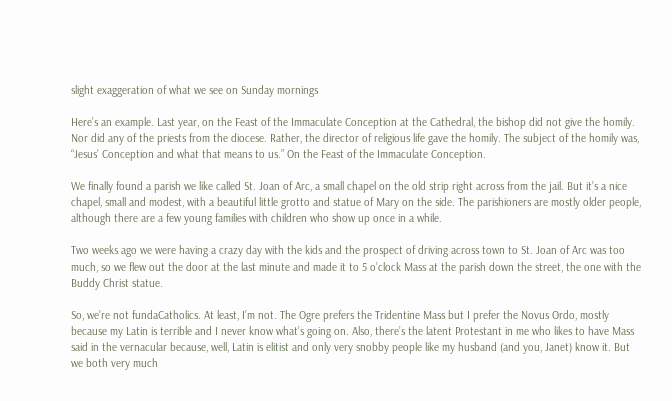slight exaggeration of what we see on Sunday mornings

Here’s an example. Last year, on the Feast of the Immaculate Conception at the Cathedral, the bishop did not give the homily. Nor did any of the priests from the diocese. Rather, the director of religious life gave the homily. The subject of the homily was, “Jesus’ Conception and what that means to us.” On the Feast of the Immaculate Conception.

We finally found a parish we like called St. Joan of Arc, a small chapel on the old strip right across from the jail. But it’s a nice chapel, small and modest, with a beautiful little grotto and statue of Mary on the side. The parishioners are mostly older people, although there are a few young families with children who show up once in a while.

Two weeks ago we were having a crazy day with the kids and the prospect of driving across town to St. Joan of Arc was too much, so we flew out the door at the last minute and made it to 5 o’clock Mass at the parish down the street, the one with the Buddy Christ statue.

So, we’re not fundaCatholics. At least, I’m not. The Ogre prefers the Tridentine Mass but I prefer the Novus Ordo, mostly because my Latin is terrible and I never know what’s going on. Also, there’s the latent Protestant in me who likes to have Mass said in the vernacular because, well, Latin is elitist and only very snobby people like my husband (and you, Janet) know it. But we both very much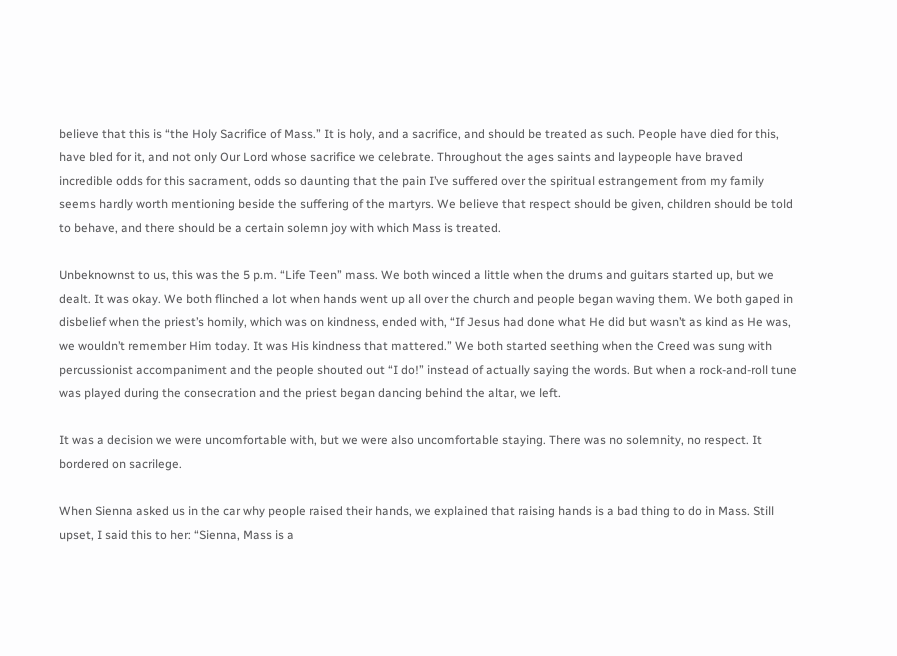believe that this is “the Holy Sacrifice of Mass.” It is holy, and a sacrifice, and should be treated as such. People have died for this, have bled for it, and not only Our Lord whose sacrifice we celebrate. Throughout the ages saints and laypeople have braved incredible odds for this sacrament, odds so daunting that the pain I’ve suffered over the spiritual estrangement from my family seems hardly worth mentioning beside the suffering of the martyrs. We believe that respect should be given, children should be told to behave, and there should be a certain solemn joy with which Mass is treated.

Unbeknownst to us, this was the 5 p.m. “Life Teen” mass. We both winced a little when the drums and guitars started up, but we dealt. It was okay. We both flinched a lot when hands went up all over the church and people began waving them. We both gaped in disbelief when the priest’s homily, which was on kindness, ended with, “If Jesus had done what He did but wasn’t as kind as He was, we wouldn’t remember Him today. It was His kindness that mattered.” We both started seething when the Creed was sung with percussionist accompaniment and the people shouted out “I do!” instead of actually saying the words. But when a rock-and-roll tune was played during the consecration and the priest began dancing behind the altar, we left.

It was a decision we were uncomfortable with, but we were also uncomfortable staying. There was no solemnity, no respect. It bordered on sacrilege.

When Sienna asked us in the car why people raised their hands, we explained that raising hands is a bad thing to do in Mass. Still upset, I said this to her: “Sienna, Mass is a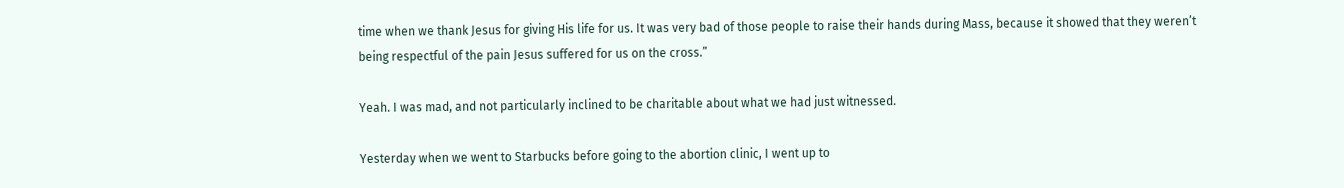time when we thank Jesus for giving His life for us. It was very bad of those people to raise their hands during Mass, because it showed that they weren’t being respectful of the pain Jesus suffered for us on the cross.”

Yeah. I was mad, and not particularly inclined to be charitable about what we had just witnessed.

Yesterday when we went to Starbucks before going to the abortion clinic, I went up to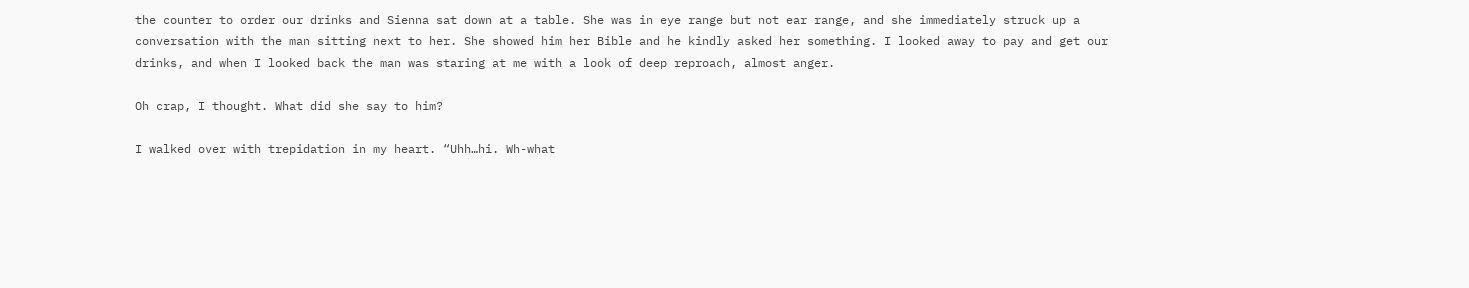the counter to order our drinks and Sienna sat down at a table. She was in eye range but not ear range, and she immediately struck up a conversation with the man sitting next to her. She showed him her Bible and he kindly asked her something. I looked away to pay and get our drinks, and when I looked back the man was staring at me with a look of deep reproach, almost anger.

Oh crap, I thought. What did she say to him?

I walked over with trepidation in my heart. “Uhh…hi. Wh-what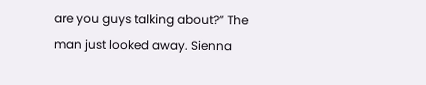are you guys talking about?” The man just looked away. Sienna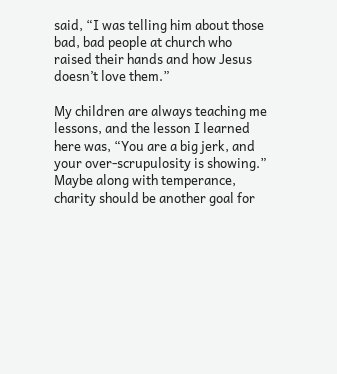said, “I was telling him about those bad, bad people at church who raised their hands and how Jesus doesn’t love them.”

My children are always teaching me lessons, and the lesson I learned here was, “You are a big jerk, and your over-scrupulosity is showing.” Maybe along with temperance, charity should be another goal for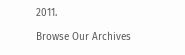2011.

Browse Our Archives